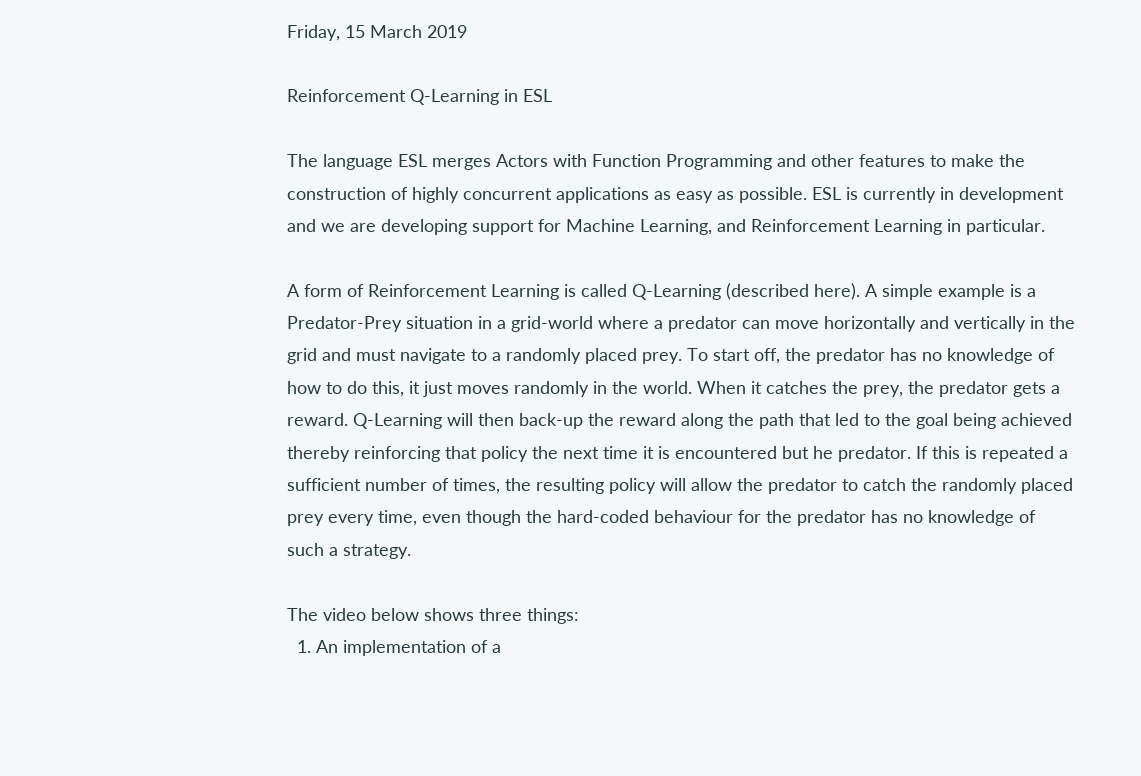Friday, 15 March 2019

Reinforcement Q-Learning in ESL

The language ESL merges Actors with Function Programming and other features to make the construction of highly concurrent applications as easy as possible. ESL is currently in development and we are developing support for Machine Learning, and Reinforcement Learning in particular.

A form of Reinforcement Learning is called Q-Learning (described here). A simple example is a Predator-Prey situation in a grid-world where a predator can move horizontally and vertically in the grid and must navigate to a randomly placed prey. To start off, the predator has no knowledge of how to do this, it just moves randomly in the world. When it catches the prey, the predator gets a reward. Q-Learning will then back-up the reward along the path that led to the goal being achieved thereby reinforcing that policy the next time it is encountered but he predator. If this is repeated a sufficient number of times, the resulting policy will allow the predator to catch the randomly placed prey every time, even though the hard-coded behaviour for the predator has no knowledge of such a strategy.

The video below shows three things:
  1. An implementation of a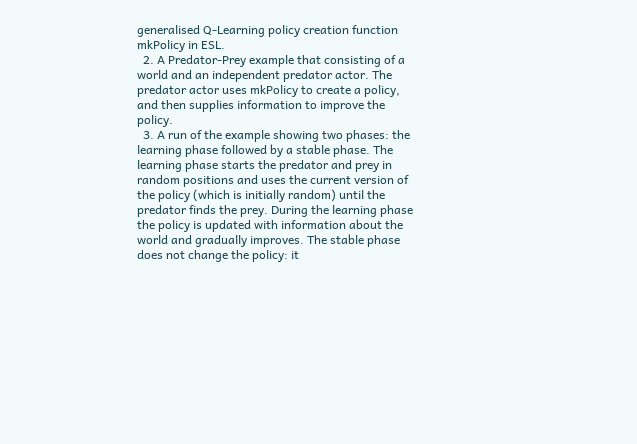generalised Q-Learning policy creation function mkPolicy in ESL.
  2. A Predator-Prey example that consisting of a world and an independent predator actor. The predator actor uses mkPolicy to create a policy, and then supplies information to improve the policy.
  3. A run of the example showing two phases: the learning phase followed by a stable phase. The learning phase starts the predator and prey in random positions and uses the current version of the policy (which is initially random) until the predator finds the prey. During the learning phase the policy is updated with information about the world and gradually improves. The stable phase does not change the policy: it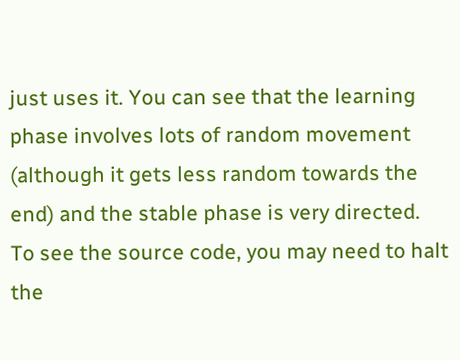just uses it. You can see that the learning phase involves lots of random movement (although it gets less random towards the end) and the stable phase is very directed.
To see the source code, you may need to halt the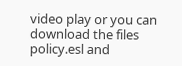video play or you can download the files policy.esl and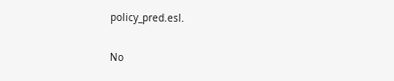policy_pred.esl.

No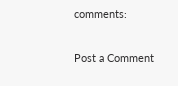comments:

Post a Comment